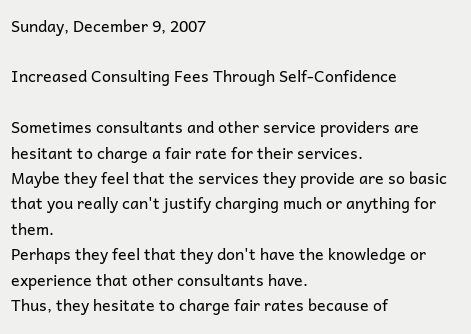Sunday, December 9, 2007

Increased Consulting Fees Through Self-Confidence

Sometimes consultants and other service providers are hesitant to charge a fair rate for their services.
Maybe they feel that the services they provide are so basic that you really can't justify charging much or anything for them.
Perhaps they feel that they don't have the knowledge or experience that other consultants have.
Thus, they hesitate to charge fair rates because of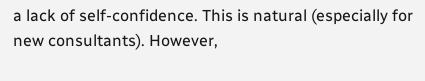a lack of self-confidence. This is natural (especially for new consultants). However,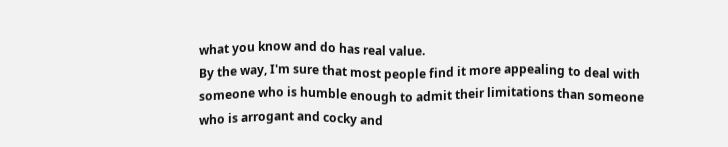what you know and do has real value.
By the way, I'm sure that most people find it more appealing to deal with someone who is humble enough to admit their limitations than someone who is arrogant and cocky and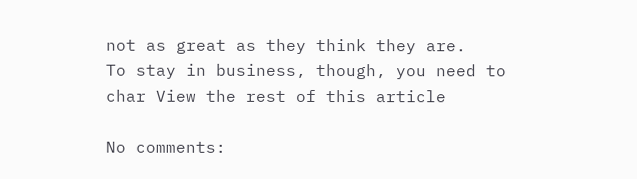not as great as they think they are.
To stay in business, though, you need to char View the rest of this article

No comments: